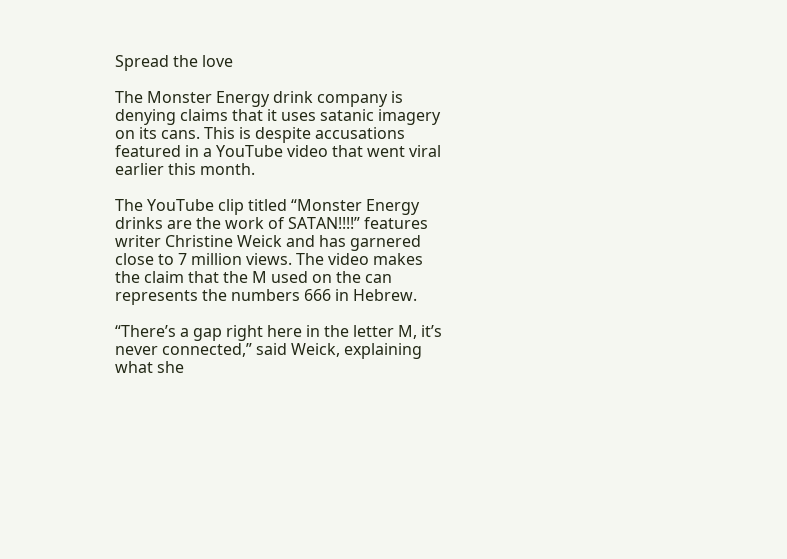Spread the love

The Monster Energy drink company is denying claims that it uses satanic imagery on its cans. This is despite accusations featured in a YouTube video that went viral earlier this month.

The YouTube clip titled “Monster Energy drinks are the work of SATAN!!!!” features writer Christine Weick and has garnered close to 7 million views. The video makes the claim that the M used on the can represents the numbers 666 in Hebrew.

“There’s a gap right here in the letter M, it’s never connected,” said Weick, explaining what she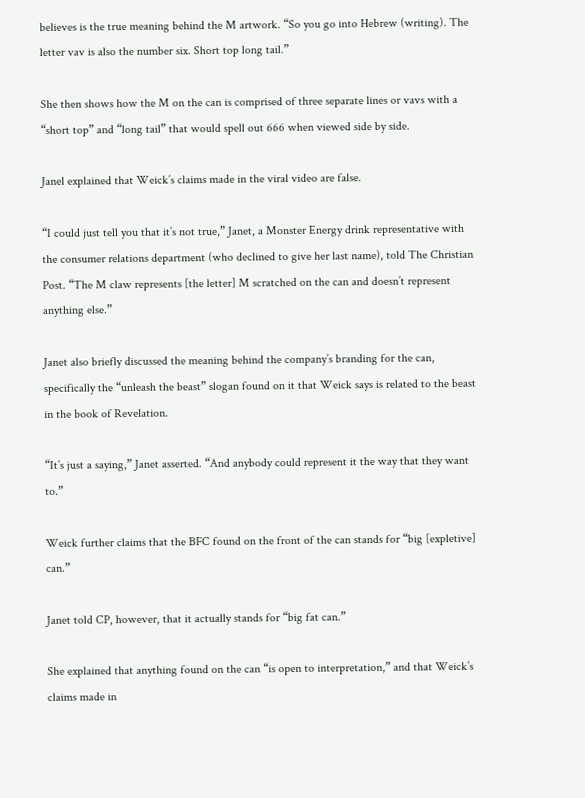believes is the true meaning behind the M artwork. “So you go into Hebrew (writing). The letter vav is also the number six. Short top long tail.”

She then shows how the M on the can is comprised of three separate lines or vavs with a “short top” and “long tail” that would spell out 666 when viewed side by side.

Janel explained that Weick’s claims made in the viral video are false.

“I could just tell you that it’s not true,” Janet, a Monster Energy drink representative with the consumer relations department (who declined to give her last name), told The Christian Post. “The M claw represents [the letter] M scratched on the can and doesn’t represent anything else.”

Janet also briefly discussed the meaning behind the company’s branding for the can, specifically the “unleash the beast” slogan found on it that Weick says is related to the beast in the book of Revelation.

“It’s just a saying,” Janet asserted. “And anybody could represent it the way that they want to.”

Weick further claims that the BFC found on the front of the can stands for “big [expletive] can.”

Janet told CP, however, that it actually stands for “big fat can.”

She explained that anything found on the can “is open to interpretation,” and that Weick’s claims made in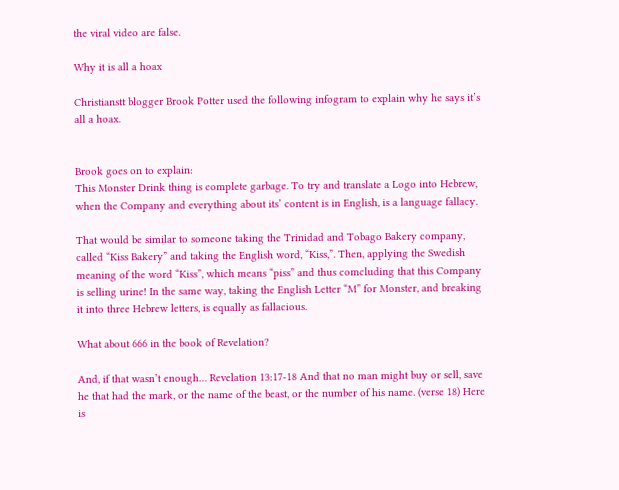the viral video are false.

Why it is all a hoax

Christianstt blogger Brook Potter used the following infogram to explain why he says it’s all a hoax.


Brook goes on to explain:
This Monster Drink thing is complete garbage. To try and translate a Logo into Hebrew, when the Company and everything about its’ content is in English, is a language fallacy.

That would be similar to someone taking the Trinidad and Tobago Bakery company, called “Kiss Bakery” and taking the English word, “Kiss,”. Then, applying the Swedish meaning of the word “Kiss”, which means “piss” and thus comcluding that this Company is selling urine! In the same way, taking the English Letter “M” for Monster, and breaking it into three Hebrew letters, is equally as fallacious.

What about 666 in the book of Revelation?

And, if that wasn’t enough… Revelation 13:17-18 And that no man might buy or sell, save he that had the mark, or the name of the beast, or the number of his name. (verse 18) Here is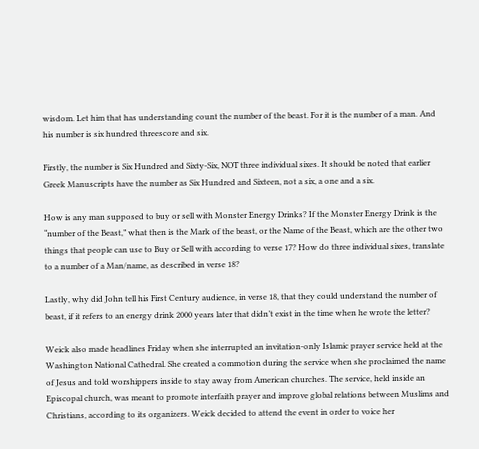wisdom. Let him that has understanding count the number of the beast. For it is the number of a man. And his number is six hundred threescore and six.

Firstly, the number is Six Hundred and Sixty-Six, NOT three individual sixes. It should be noted that earlier Greek Manuscripts have the number as Six Hundred and Sixteen, not a six, a one and a six.

How is any man supposed to buy or sell with Monster Energy Drinks? If the Monster Energy Drink is the “number of the Beast,” what then is the Mark of the beast, or the Name of the Beast, which are the other two things that people can use to Buy or Sell with according to verse 17? How do three individual sixes, translate to a number of a Man/name, as described in verse 18?

Lastly, why did John tell his First Century audience, in verse 18, that they could understand the number of beast, if it refers to an energy drink 2000 years later that didn’t exist in the time when he wrote the letter?

Weick also made headlines Friday when she interrupted an invitation-only Islamic prayer service held at the Washington National Cathedral. She created a commotion during the service when she proclaimed the name of Jesus and told worshippers inside to stay away from American churches. The service, held inside an Episcopal church, was meant to promote interfaith prayer and improve global relations between Muslims and Christians, according to its organizers. Weick decided to attend the event in order to voice her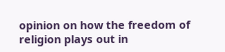opinion on how the freedom of religion plays out in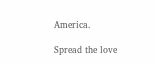America.

Spread the love